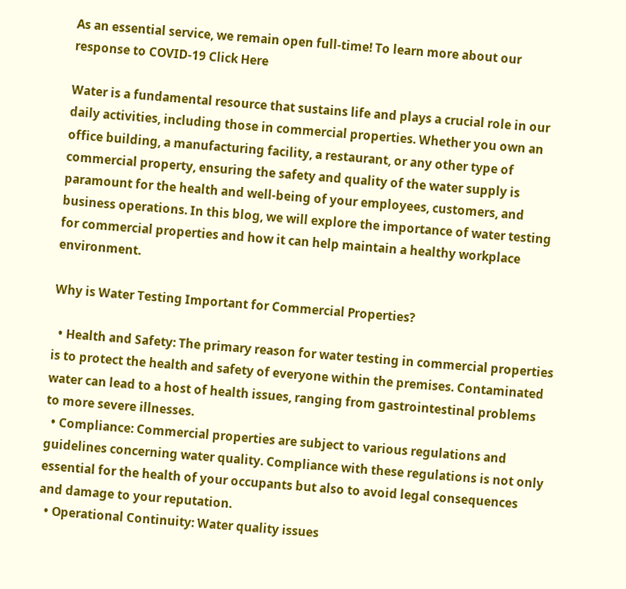As an essential service, we remain open full-time! To learn more about our response to COVID-19 Click Here

Water is a fundamental resource that sustains life and plays a crucial role in our daily activities, including those in commercial properties. Whether you own an office building, a manufacturing facility, a restaurant, or any other type of commercial property, ensuring the safety and quality of the water supply is paramount for the health and well-being of your employees, customers, and business operations. In this blog, we will explore the importance of water testing for commercial properties and how it can help maintain a healthy workplace environment.

Why is Water Testing Important for Commercial Properties?

  • Health and Safety: The primary reason for water testing in commercial properties is to protect the health and safety of everyone within the premises. Contaminated water can lead to a host of health issues, ranging from gastrointestinal problems to more severe illnesses.
  • Compliance: Commercial properties are subject to various regulations and guidelines concerning water quality. Compliance with these regulations is not only essential for the health of your occupants but also to avoid legal consequences and damage to your reputation.
  • Operational Continuity: Water quality issues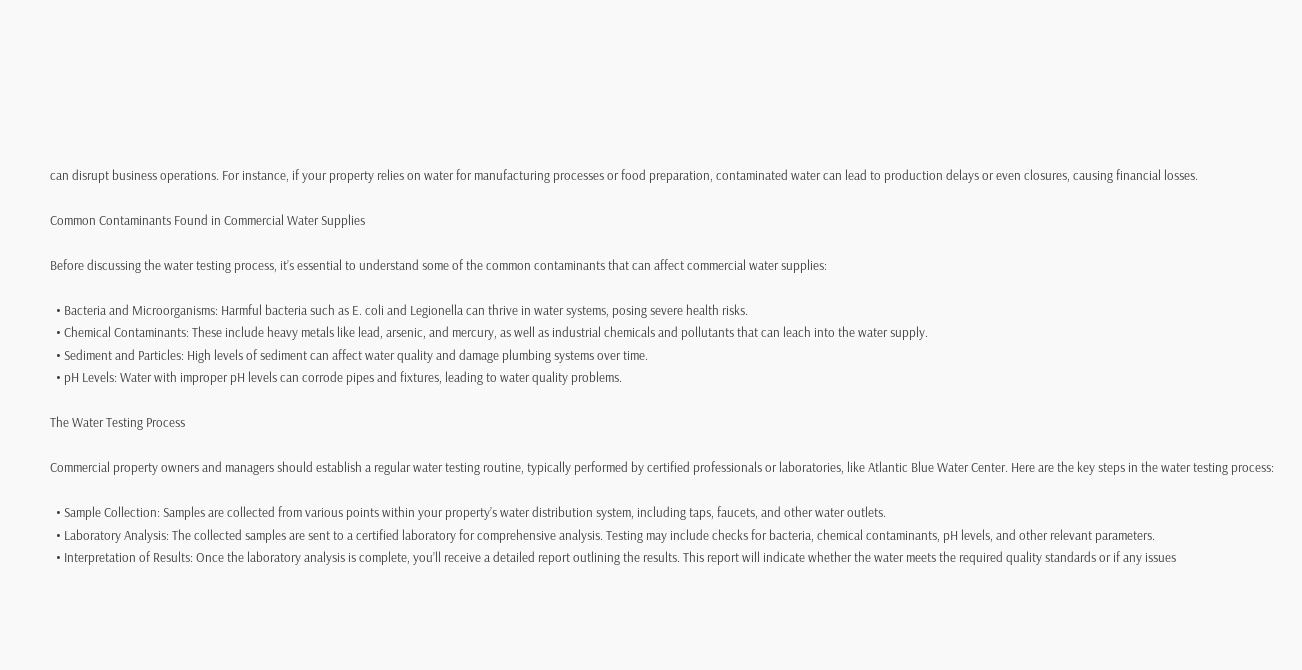can disrupt business operations. For instance, if your property relies on water for manufacturing processes or food preparation, contaminated water can lead to production delays or even closures, causing financial losses.

Common Contaminants Found in Commercial Water Supplies

Before discussing the water testing process, it’s essential to understand some of the common contaminants that can affect commercial water supplies:

  • Bacteria and Microorganisms: Harmful bacteria such as E. coli and Legionella can thrive in water systems, posing severe health risks.
  • Chemical Contaminants: These include heavy metals like lead, arsenic, and mercury, as well as industrial chemicals and pollutants that can leach into the water supply.
  • Sediment and Particles: High levels of sediment can affect water quality and damage plumbing systems over time.
  • pH Levels: Water with improper pH levels can corrode pipes and fixtures, leading to water quality problems.

The Water Testing Process

Commercial property owners and managers should establish a regular water testing routine, typically performed by certified professionals or laboratories, like Atlantic Blue Water Center. Here are the key steps in the water testing process:

  • Sample Collection: Samples are collected from various points within your property’s water distribution system, including taps, faucets, and other water outlets.
  • Laboratory Analysis: The collected samples are sent to a certified laboratory for comprehensive analysis. Testing may include checks for bacteria, chemical contaminants, pH levels, and other relevant parameters.
  • Interpretation of Results: Once the laboratory analysis is complete, you’ll receive a detailed report outlining the results. This report will indicate whether the water meets the required quality standards or if any issues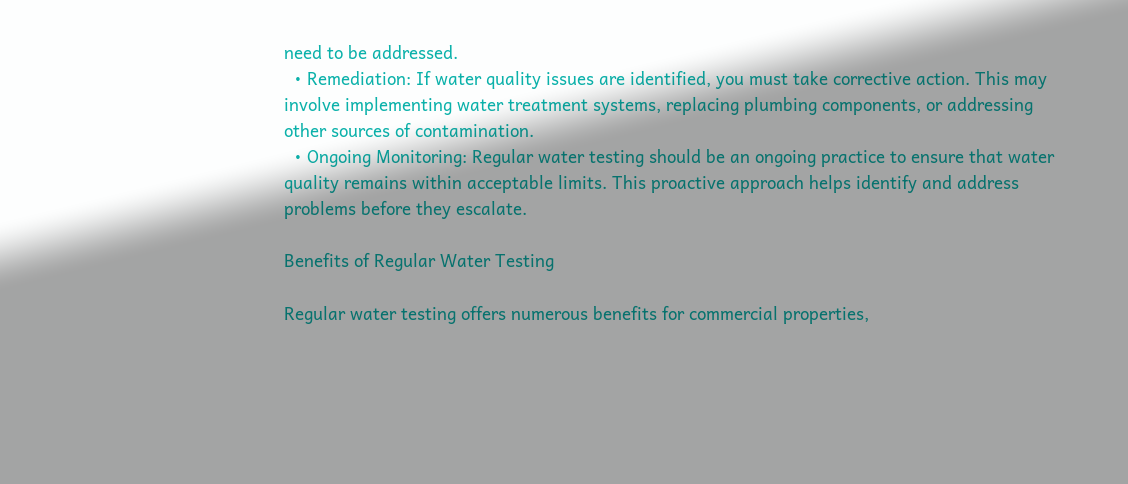need to be addressed.
  • Remediation: If water quality issues are identified, you must take corrective action. This may involve implementing water treatment systems, replacing plumbing components, or addressing other sources of contamination.
  • Ongoing Monitoring: Regular water testing should be an ongoing practice to ensure that water quality remains within acceptable limits. This proactive approach helps identify and address problems before they escalate.

Benefits of Regular Water Testing

Regular water testing offers numerous benefits for commercial properties,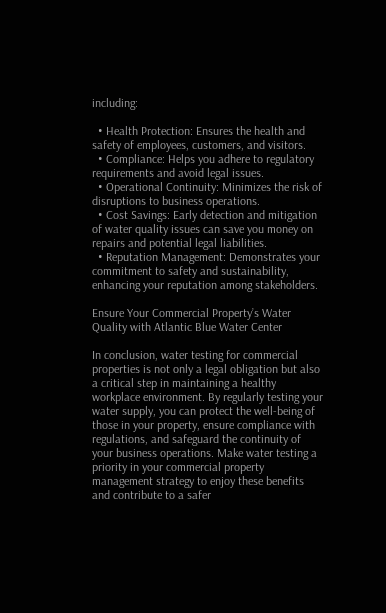including:

  • Health Protection: Ensures the health and safety of employees, customers, and visitors.
  • Compliance: Helps you adhere to regulatory requirements and avoid legal issues.
  • Operational Continuity: Minimizes the risk of disruptions to business operations.
  • Cost Savings: Early detection and mitigation of water quality issues can save you money on repairs and potential legal liabilities.
  • Reputation Management: Demonstrates your commitment to safety and sustainability, enhancing your reputation among stakeholders.

Ensure Your Commercial Property’s Water Quality with Atlantic Blue Water Center

In conclusion, water testing for commercial properties is not only a legal obligation but also a critical step in maintaining a healthy workplace environment. By regularly testing your water supply, you can protect the well-being of those in your property, ensure compliance with regulations, and safeguard the continuity of your business operations. Make water testing a priority in your commercial property management strategy to enjoy these benefits and contribute to a safer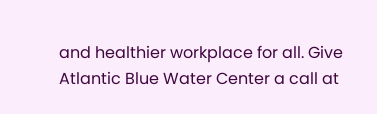and healthier workplace for all. Give Atlantic Blue Water Center a call at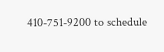410-751-9200 to schedule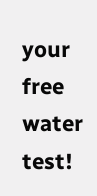your free water test!